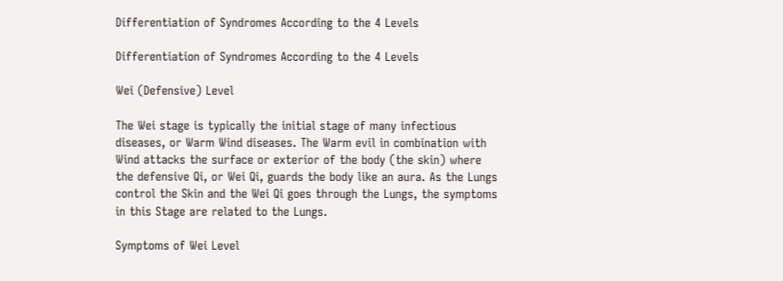Differentiation of Syndromes According to the 4 Levels

Differentiation of Syndromes According to the 4 Levels

Wei (Defensive) Level

The Wei stage is typically the initial stage of many infectious diseases, or Warm Wind diseases. The Warm evil in combination with Wind attacks the surface or exterior of the body (the skin) where the defensive Qi, or Wei Qi, guards the body like an aura. As the Lungs control the Skin and the Wei Qi goes through the Lungs, the symptoms in this Stage are related to the Lungs.

Symptoms of Wei Level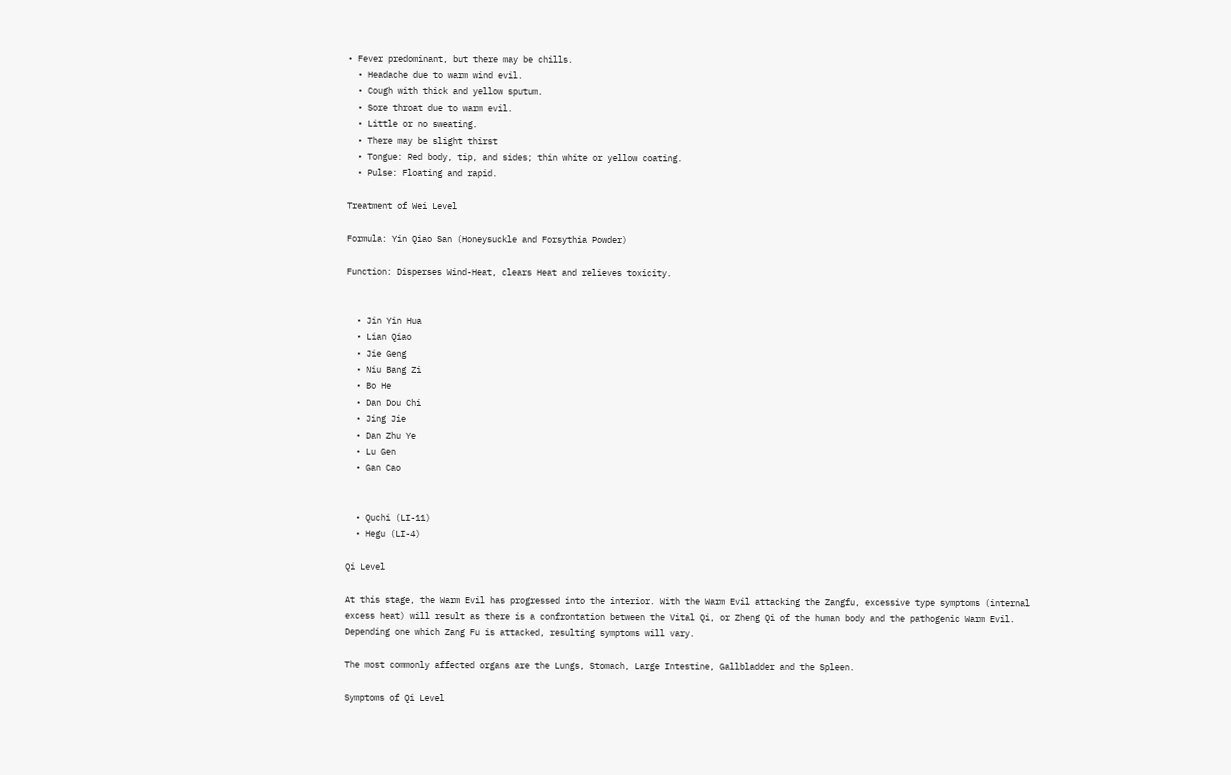• Fever predominant, but there may be chills.
  • Headache due to warm wind evil.
  • Cough with thick and yellow sputum.
  • Sore throat due to warm evil.
  • Little or no sweating.
  • There may be slight thirst
  • Tongue: Red body, tip, and sides; thin white or yellow coating.
  • Pulse: Floating and rapid.

Treatment of Wei Level

Formula: Yin Qiao San (Honeysuckle and Forsythia Powder)

Function: Disperses Wind-Heat, clears Heat and relieves toxicity.


  • Jin Yin Hua
  • Lian Qiao
  • Jie Geng
  • Niu Bang Zi
  • Bo He
  • Dan Dou Chi
  • Jing Jie
  • Dan Zhu Ye
  • Lu Gen
  • Gan Cao


  • Quchi (LI-11)
  • Hegu (LI-4)

Qi Level

At this stage, the Warm Evil has progressed into the interior. With the Warm Evil attacking the Zangfu, excessive type symptoms (internal excess heat) will result as there is a confrontation between the Vital Qi, or Zheng Qi of the human body and the pathogenic Warm Evil. Depending one which Zang Fu is attacked, resulting symptoms will vary.

The most commonly affected organs are the Lungs, Stomach, Large Intestine, Gallbladder and the Spleen.

Symptoms of Qi Level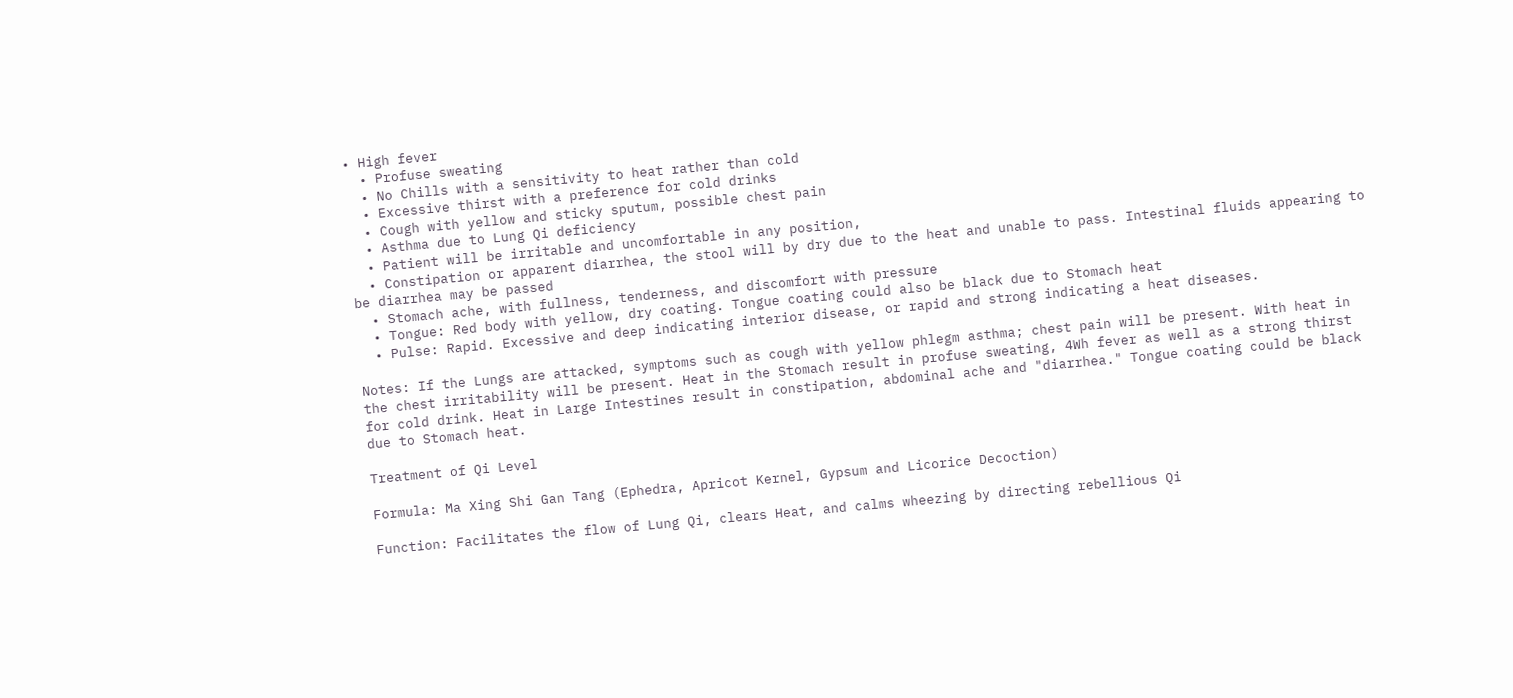• High fever
  • Profuse sweating
  • No Chills with a sensitivity to heat rather than cold
  • Excessive thirst with a preference for cold drinks
  • Cough with yellow and sticky sputum, possible chest pain
  • Asthma due to Lung Qi deficiency
  • Patient will be irritable and uncomfortable in any position,
  • Constipation or apparent diarrhea, the stool will by dry due to the heat and unable to pass. Intestinal fluids appearing to be diarrhea may be passed
  • Stomach ache, with fullness, tenderness, and discomfort with pressure
  • Tongue: Red body with yellow, dry coating. Tongue coating could also be black due to Stomach heat
  • Pulse: Rapid. Excessive and deep indicating interior disease, or rapid and strong indicating a heat diseases.

Notes: If the Lungs are attacked, symptoms such as cough with yellow phlegm asthma; chest pain will be present. With heat in the chest irritability will be present. Heat in the Stomach result in profuse sweating, 4Wh fever as well as a strong thirst for cold drink. Heat in Large Intestines result in constipation, abdominal ache and "diarrhea." Tongue coating could be black due to Stomach heat.

Treatment of Qi Level

Formula: Ma Xing Shi Gan Tang (Ephedra, Apricot Kernel, Gypsum and Licorice Decoction)

Function: Facilitates the flow of Lung Qi, clears Heat, and calms wheezing by directing rebellious Qi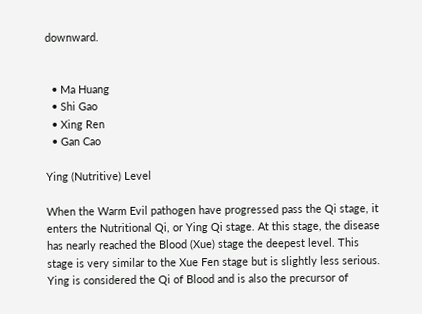downward.


  • Ma Huang
  • Shi Gao
  • Xing Ren
  • Gan Cao

Ying (Nutritive) Level

When the Warm Evil pathogen have progressed pass the Qi stage, it enters the Nutritional Qi, or Ying Qi stage. At this stage, the disease has nearly reached the Blood (Xue) stage the deepest level. This stage is very similar to the Xue Fen stage but is slightly less serious. Ying is considered the Qi of Blood and is also the precursor of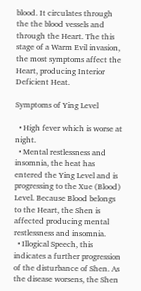blood. It circulates through the the blood vessels and through the Heart. The this stage of a Warm Evil invasion, the most symptoms affect the Heart, producing Interior Deficient Heat.

Symptoms of Ying Level

  • High fever which is worse at night.
  • Mental restlessness and insomnia, the heat has entered the Ying Level and is progressing to the Xue (Blood) Level. Because Blood belongs to the Heart, the Shen is affected producing mental restlessness and insomnia.
  • Illogical Speech, this indicates a further progression of the disturbance of Shen. As the disease worsens, the Shen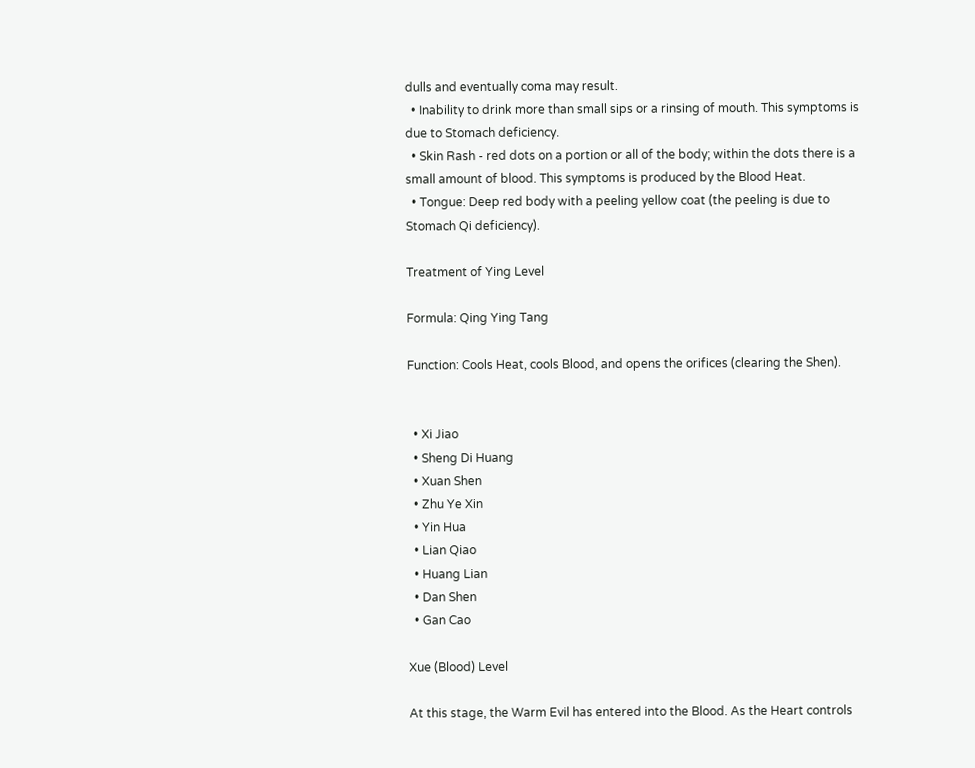dulls and eventually coma may result.
  • Inability to drink more than small sips or a rinsing of mouth. This symptoms is due to Stomach deficiency.
  • Skin Rash - red dots on a portion or all of the body; within the dots there is a small amount of blood. This symptoms is produced by the Blood Heat.
  • Tongue: Deep red body with a peeling yellow coat (the peeling is due to Stomach Qi deficiency).

Treatment of Ying Level

Formula: Qing Ying Tang

Function: Cools Heat, cools Blood, and opens the orifices (clearing the Shen).


  • Xi Jiao
  • Sheng Di Huang
  • Xuan Shen
  • Zhu Ye Xin
  • Yin Hua
  • Lian Qiao
  • Huang Lian
  • Dan Shen
  • Gan Cao

Xue (Blood) Level

At this stage, the Warm Evil has entered into the Blood. As the Heart controls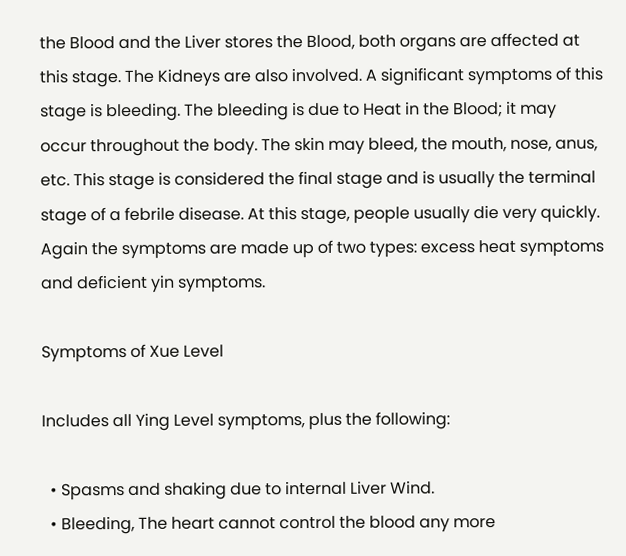the Blood and the Liver stores the Blood, both organs are affected at this stage. The Kidneys are also involved. A significant symptoms of this stage is bleeding. The bleeding is due to Heat in the Blood; it may occur throughout the body. The skin may bleed, the mouth, nose, anus, etc. This stage is considered the final stage and is usually the terminal stage of a febrile disease. At this stage, people usually die very quickly. Again the symptoms are made up of two types: excess heat symptoms and deficient yin symptoms.

Symptoms of Xue Level

Includes all Ying Level symptoms, plus the following:

  • Spasms and shaking due to internal Liver Wind.
  • Bleeding, The heart cannot control the blood any more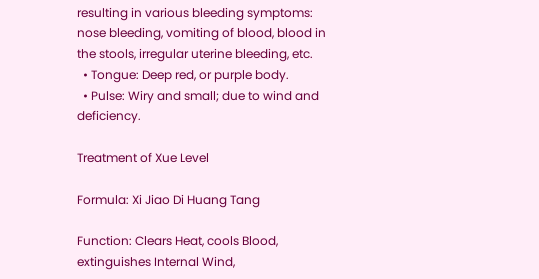resulting in various bleeding symptoms: nose bleeding, vomiting of blood, blood in the stools, irregular uterine bleeding, etc.
  • Tongue: Deep red, or purple body.
  • Pulse: Wiry and small; due to wind and deficiency.

Treatment of Xue Level

Formula: Xi Jiao Di Huang Tang

Function: Clears Heat, cools Blood, extinguishes Internal Wind,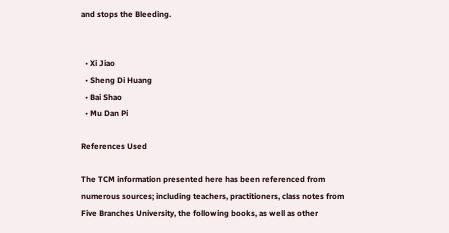and stops the Bleeding.


  • Xi Jiao
  • Sheng Di Huang
  • Bai Shao
  • Mu Dan Pi

References Used

The TCM information presented here has been referenced from numerous sources; including teachers, practitioners, class notes from Five Branches University, the following books, as well as other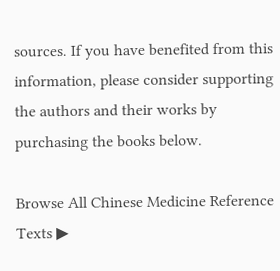sources. If you have benefited from this information, please consider supporting the authors and their works by purchasing the books below.

Browse All Chinese Medicine Reference Texts ▶